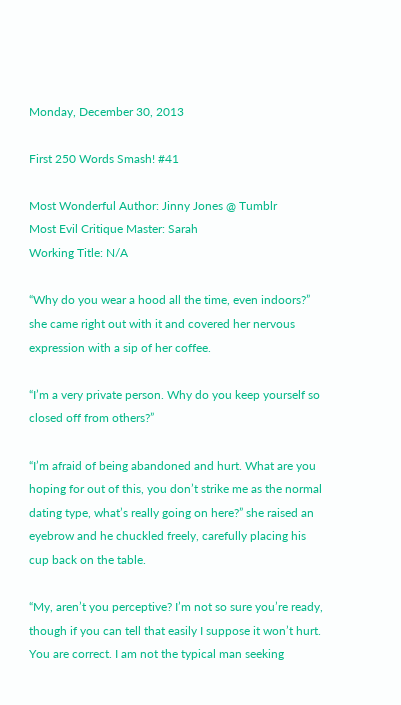Monday, December 30, 2013

First 250 Words Smash! #41

Most Wonderful Author: Jinny Jones @ Tumblr
Most Evil Critique Master: Sarah
Working Title: N/A

“Why do you wear a hood all the time, even indoors?” she came right out with it and covered her nervous expression with a sip of her coffee.

“I’m a very private person. Why do you keep yourself so closed off from others?”

“I’m afraid of being abandoned and hurt. What are you hoping for out of this, you don’t strike me as the normal dating type, what’s really going on here?” she raised an eyebrow and he chuckled freely, carefully placing his cup back on the table.

“My, aren’t you perceptive? I’m not so sure you’re ready, though if you can tell that easily I suppose it won’t hurt. You are correct. I am not the typical man seeking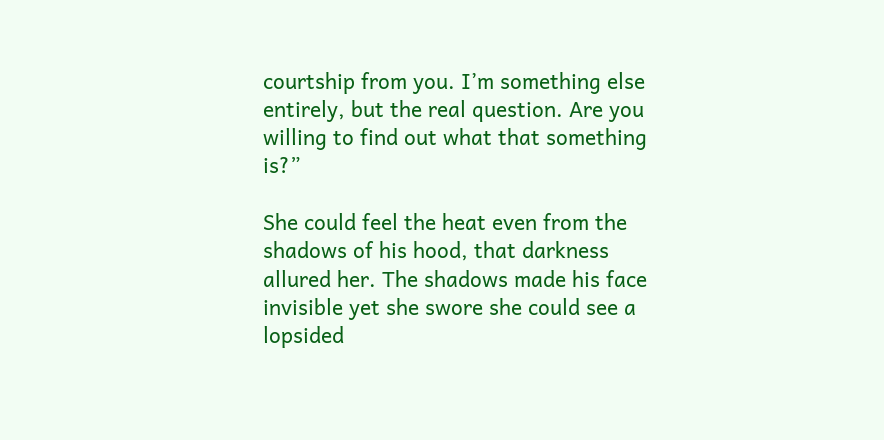courtship from you. I’m something else entirely, but the real question. Are you willing to find out what that something is?”

She could feel the heat even from the shadows of his hood, that darkness allured her. The shadows made his face invisible yet she swore she could see a lopsided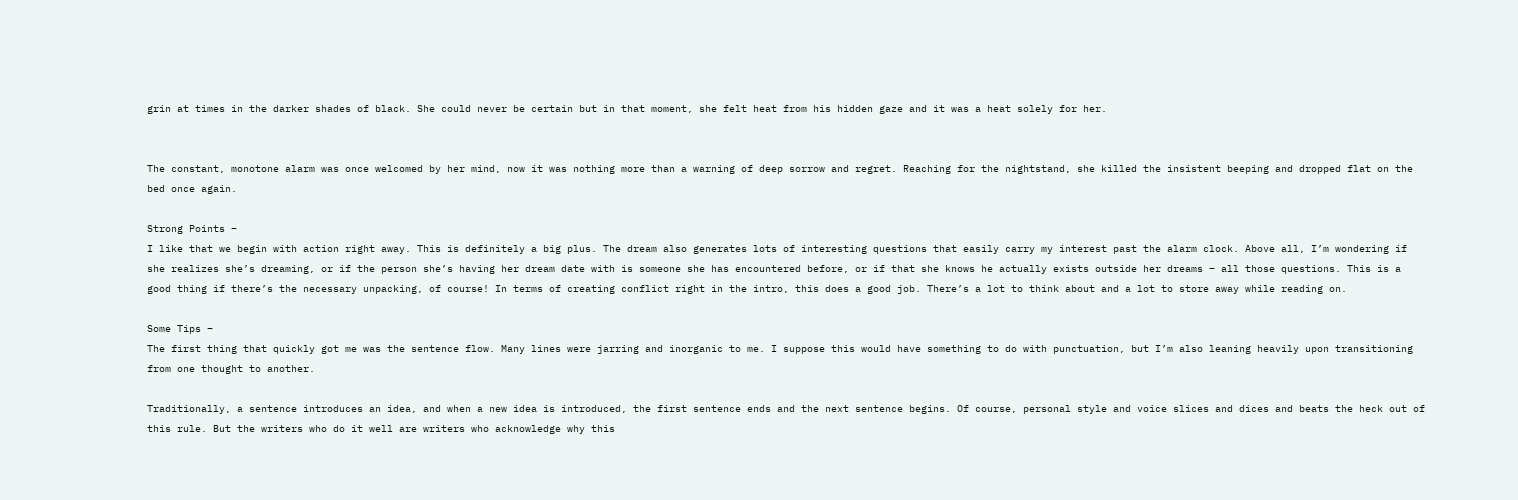grin at times in the darker shades of black. She could never be certain but in that moment, she felt heat from his hidden gaze and it was a heat solely for her.


The constant, monotone alarm was once welcomed by her mind, now it was nothing more than a warning of deep sorrow and regret. Reaching for the nightstand, she killed the insistent beeping and dropped flat on the bed once again.

Strong Points –
I like that we begin with action right away. This is definitely a big plus. The dream also generates lots of interesting questions that easily carry my interest past the alarm clock. Above all, I’m wondering if she realizes she’s dreaming, or if the person she’s having her dream date with is someone she has encountered before, or if that she knows he actually exists outside her dreams – all those questions. This is a good thing if there’s the necessary unpacking, of course! In terms of creating conflict right in the intro, this does a good job. There’s a lot to think about and a lot to store away while reading on.

Some Tips –
The first thing that quickly got me was the sentence flow. Many lines were jarring and inorganic to me. I suppose this would have something to do with punctuation, but I’m also leaning heavily upon transitioning from one thought to another.

Traditionally, a sentence introduces an idea, and when a new idea is introduced, the first sentence ends and the next sentence begins. Of course, personal style and voice slices and dices and beats the heck out of this rule. But the writers who do it well are writers who acknowledge why this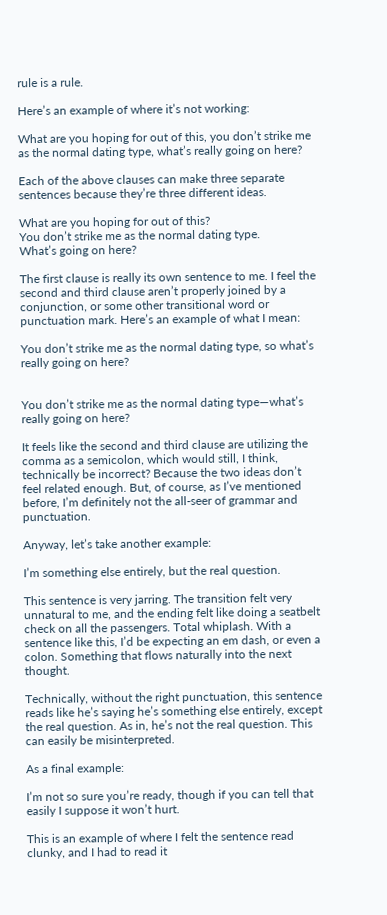rule is a rule.

Here’s an example of where it’s not working:

What are you hoping for out of this, you don’t strike me as the normal dating type, what’s really going on here?

Each of the above clauses can make three separate sentences because they’re three different ideas.

What are you hoping for out of this?
You don’t strike me as the normal dating type.
What’s going on here?

The first clause is really its own sentence to me. I feel the second and third clause aren’t properly joined by a conjunction, or some other transitional word or punctuation mark. Here’s an example of what I mean:

You don’t strike me as the normal dating type, so what’s really going on here?


You don’t strike me as the normal dating type—what’s really going on here?

It feels like the second and third clause are utilizing the comma as a semicolon, which would still, I think, technically be incorrect? Because the two ideas don’t feel related enough. But, of course, as I’ve mentioned before, I’m definitely not the all-seer of grammar and punctuation.

Anyway, let’s take another example:

I’m something else entirely, but the real question.

This sentence is very jarring. The transition felt very unnatural to me, and the ending felt like doing a seatbelt check on all the passengers. Total whiplash. With a sentence like this, I’d be expecting an em dash, or even a colon. Something that flows naturally into the next thought.

Technically, without the right punctuation, this sentence reads like he’s saying he’s something else entirely, except the real question. As in, he’s not the real question. This can easily be misinterpreted.

As a final example:

I’m not so sure you’re ready, though if you can tell that easily I suppose it won’t hurt.

This is an example of where I felt the sentence read clunky, and I had to read it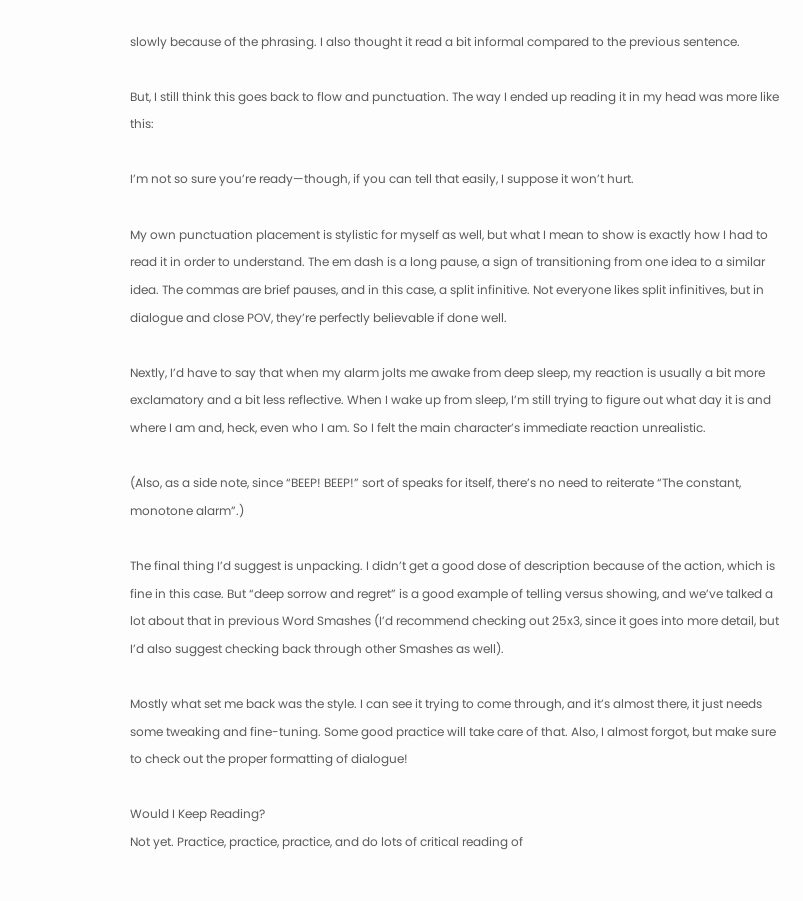slowly because of the phrasing. I also thought it read a bit informal compared to the previous sentence.

But, I still think this goes back to flow and punctuation. The way I ended up reading it in my head was more like this:

I’m not so sure you’re ready—though, if you can tell that easily, I suppose it won’t hurt.

My own punctuation placement is stylistic for myself as well, but what I mean to show is exactly how I had to read it in order to understand. The em dash is a long pause, a sign of transitioning from one idea to a similar idea. The commas are brief pauses, and in this case, a split infinitive. Not everyone likes split infinitives, but in dialogue and close POV, they’re perfectly believable if done well.

Nextly, I’d have to say that when my alarm jolts me awake from deep sleep, my reaction is usually a bit more exclamatory and a bit less reflective. When I wake up from sleep, I’m still trying to figure out what day it is and where I am and, heck, even who I am. So I felt the main character’s immediate reaction unrealistic.

(Also, as a side note, since “BEEP! BEEP!” sort of speaks for itself, there’s no need to reiterate “The constant, monotone alarm”.)

The final thing I’d suggest is unpacking. I didn’t get a good dose of description because of the action, which is fine in this case. But “deep sorrow and regret” is a good example of telling versus showing, and we’ve talked a lot about that in previous Word Smashes (I’d recommend checking out 25x3, since it goes into more detail, but I’d also suggest checking back through other Smashes as well).

Mostly what set me back was the style. I can see it trying to come through, and it’s almost there, it just needs some tweaking and fine-tuning. Some good practice will take care of that. Also, I almost forgot, but make sure to check out the proper formatting of dialogue!

Would I Keep Reading?
Not yet. Practice, practice, practice, and do lots of critical reading of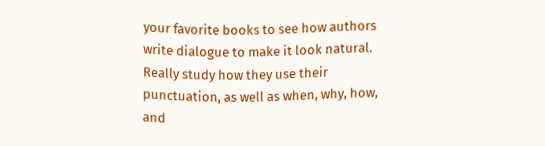your favorite books to see how authors write dialogue to make it look natural. Really study how they use their punctuation, as well as when, why, how, and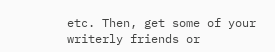etc. Then, get some of your writerly friends or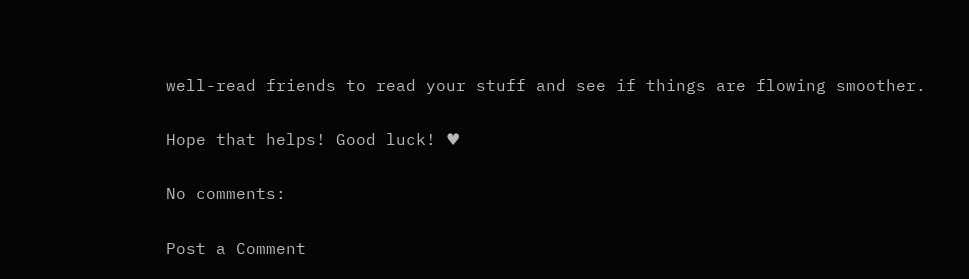well-read friends to read your stuff and see if things are flowing smoother.

Hope that helps! Good luck! ♥

No comments:

Post a Comment